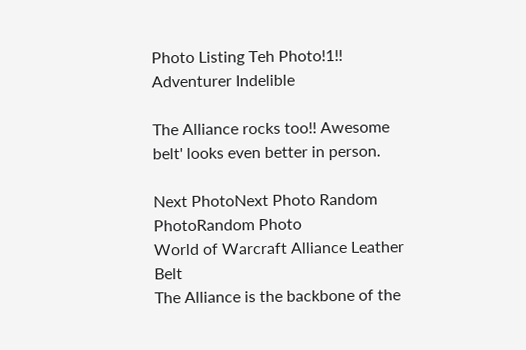Photo Listing Teh Photo!1!!
Adventurer Indelible

The Alliance rocks too!! Awesome belt' looks even better in person.

Next PhotoNext Photo Random PhotoRandom Photo
World of Warcraft Alliance Leather Belt
The Alliance is the backbone of the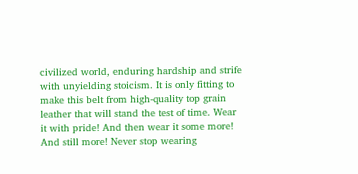civilized world, enduring hardship and strife with unyielding stoicism. It is only fitting to make this belt from high-quality top grain leather that will stand the test of time. Wear it with pride! And then wear it some more! And still more! Never stop wearing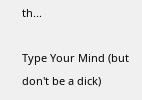th...

Type Your Mind (but don't be a dick)